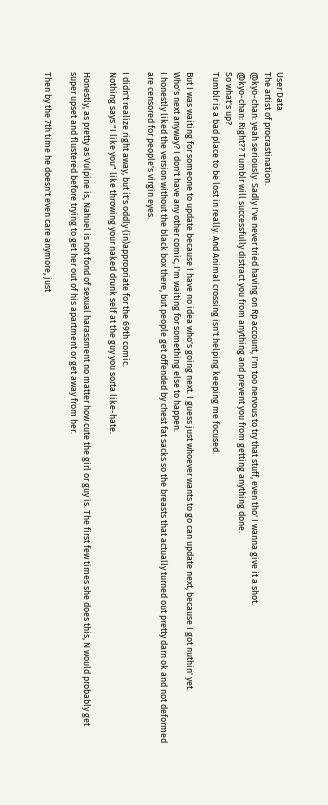User Data
The artist of procrastination.
@kyo-chan: yeah seriously. Sadly I've never tried having on Rp account, I'm too nervous to try that stuff, even tho' I wanna give it a shot.
@kyo-chan: Right?? Tumblr will successfully distract you from anything and prevent you from getting anything done.
So what's up?
Tumblr is a bad place to be lost in really. And Animal crossing isn't helping keeping me focused.

But I was waiting for someone to update because I have no idea who's going next. I guess just whoever wants to go can update next, because I got nuthin' yet.
Who's next anyway? I don't have any other comic, I'm waiting for something else to happen.
I honestly liked the version without the black box there, but people get offended by chest fat sacks so the breasts that actually turned out pretty darn ok and not deformed are censored for people's virgin eyes.

I didn't realize right away, but it's oddly (in)appropriate for the 69th comic.
Nothing says "I like you" like throwing your naked drunk self at the guy you sorta like-hate.

Honestly, as pretty as Vulpine is, Nahuel is not fond of sexual harassment no matter how cute the girl or guy is. The first few times she does this, N would probably get super upset and flustered before trying to get her out of his apartment or get away from her.

Then by the 7th time he doesn't even care anymore, just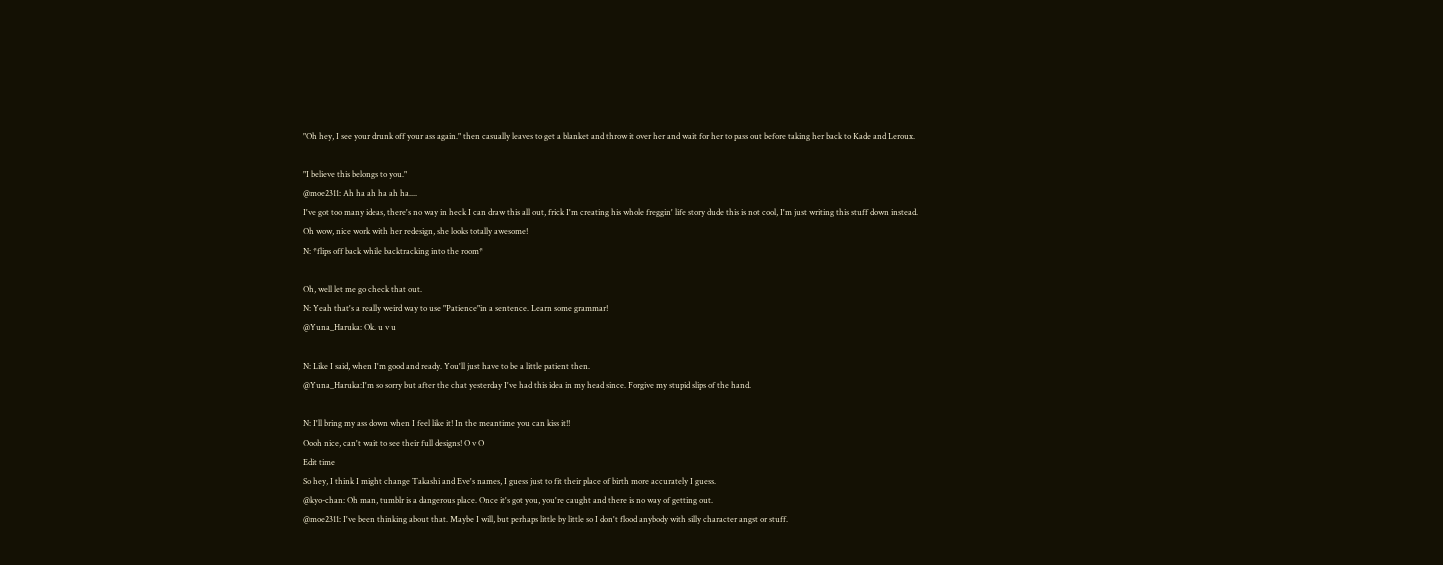"Oh hey, I see your drunk off your ass again." then casually leaves to get a blanket and throw it over her and wait for her to pass out before taking her back to Kade and Leroux.

"I believe this belongs to you."
@moe2311: Ah ha ah ha ah ha....
I've got too many ideas, there's no way in heck I can draw this all out, frick I'm creating his whole freggin' life story dude this is not cool, I'm just writing this stuff down instead.
Oh wow, nice work with her redesign, she looks totally awesome!
N: *flips off back while backtracking into the room*

Oh, well let me go check that out.
N: Yeah that's a really weird way to use "Patience"in a sentence. Learn some grammar!
@Yuna_Haruka: Ok. u v u

N: Like I said, when I'm good and ready. You'll just have to be a little patient then.
@Yuna_Haruka:I'm so sorry but after the chat yesterday I've had this idea in my head since. Forgive my stupid slips of the hand.

N: I'll bring my ass down when I feel like it! In the meantime you can kiss it!!
Oooh nice, can't wait to see their full designs! O v O
Edit time
So hey, I think I might change Takashi and Eve's names, I guess just to fit their place of birth more accurately I guess.
@kyo-chan: Oh man, tumblr is a dangerous place. Once it's got you, you're caught and there is no way of getting out.
@moe2311: I've been thinking about that. Maybe I will, but perhaps little by little so I don't flood anybody with silly character angst or stuff.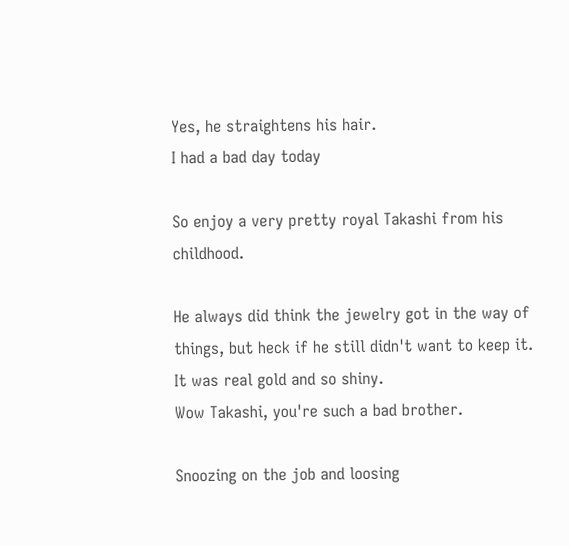Yes, he straightens his hair.
I had a bad day today

So enjoy a very pretty royal Takashi from his childhood.

He always did think the jewelry got in the way of things, but heck if he still didn't want to keep it. It was real gold and so shiny.
Wow Takashi, you're such a bad brother.

Snoozing on the job and loosing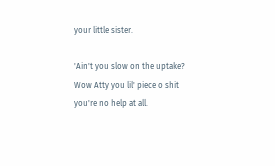your little sister.

'Ain't you slow on the uptake?
Wow Atty you lil' piece o shit you're no help at all.